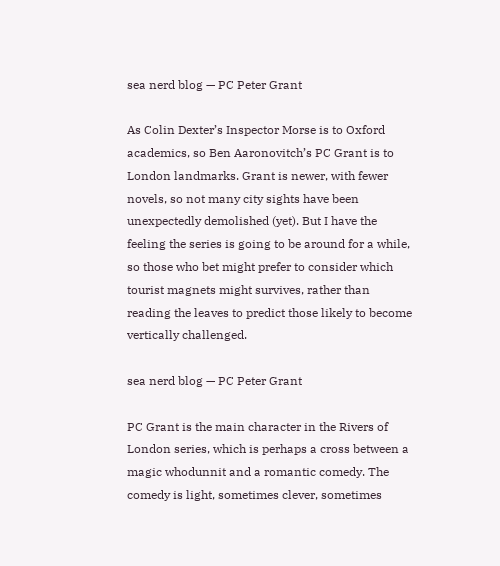sea nerd blog — PC Peter Grant

As Colin Dexter’s Inspector Morse is to Oxford academics, so Ben Aaronovitch’s PC Grant is to London landmarks. Grant is newer, with fewer novels, so not many city sights have been unexpectedly demolished (yet). But I have the feeling the series is going to be around for a while, so those who bet might prefer to consider which tourist magnets might survives, rather than reading the leaves to predict those likely to become vertically challenged.

sea nerd blog — PC Peter Grant

PC Grant is the main character in the Rivers of London series, which is perhaps a cross between a magic whodunnit and a romantic comedy. The comedy is light, sometimes clever, sometimes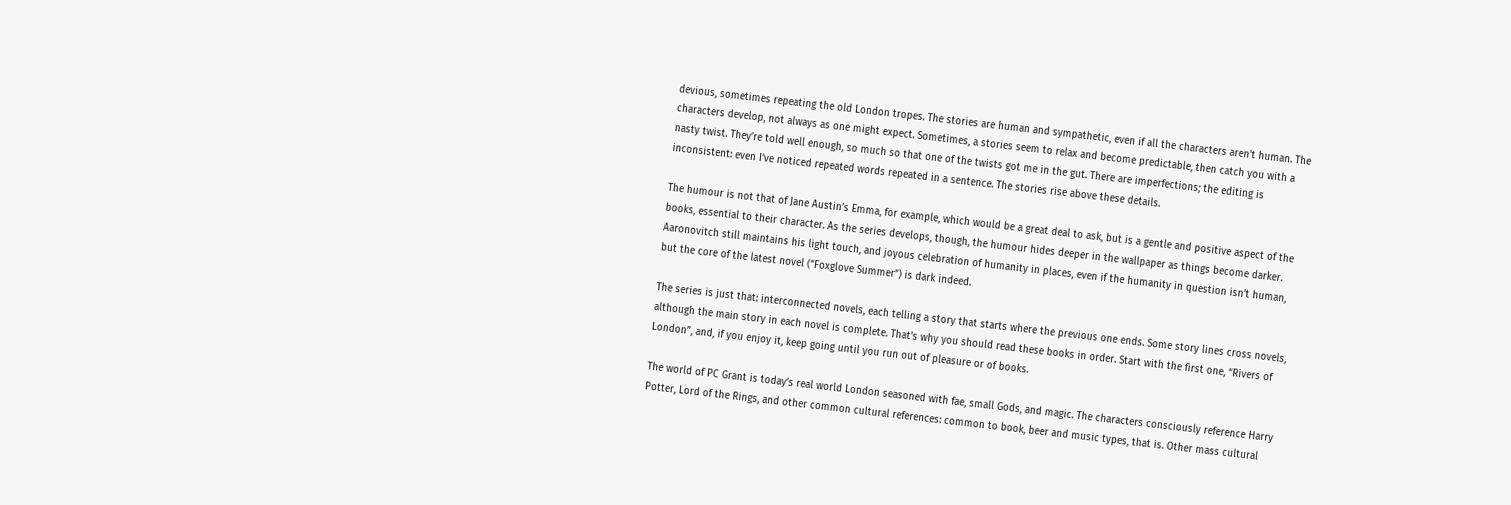devious, sometimes repeating the old London tropes. The stories are human and sympathetic, even if all the characters aren’t human. The characters develop, not always as one might expect. Sometimes, a stories seem to relax and become predictable, then catch you with a nasty twist. They’re told well enough, so much so that one of the twists got me in the gut. There are imperfections; the editing is inconsistent: even I’ve noticed repeated words repeated in a sentence. The stories rise above these details.

The humour is not that of Jane Austin’s Emma, for example, which would be a great deal to ask, but is a gentle and positive aspect of the books, essential to their character. As the series develops, though, the humour hides deeper in the wallpaper as things become darker. Aaronovitch still maintains his light touch, and joyous celebration of humanity in places, even if the humanity in question isn’t human, but the core of the latest novel (“Foxglove Summer”) is dark indeed.

The series is just that: interconnected novels, each telling a story that starts where the previous one ends. Some story lines cross novels, although the main story in each novel is complete. That’s why you should read these books in order. Start with the first one, “Rivers of London”, and, if you enjoy it, keep going until you run out of pleasure or of books.

The world of PC Grant is today’s real world London seasoned with fae, small Gods, and magic. The characters consciously reference Harry Potter, Lord of the Rings, and other common cultural references: common to book, beer and music types, that is. Other mass cultural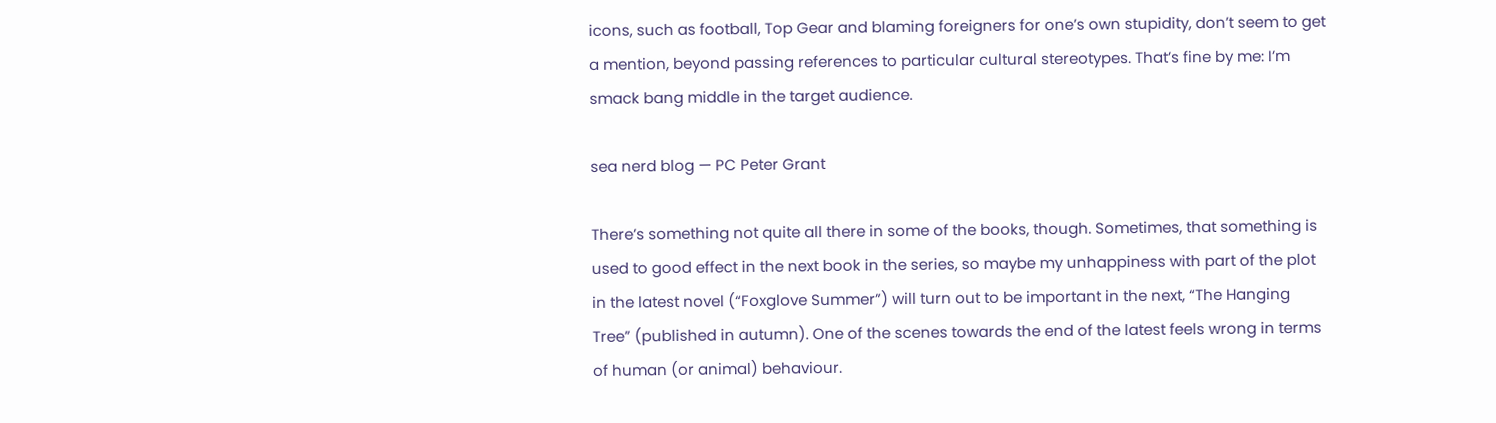icons, such as football, Top Gear and blaming foreigners for one’s own stupidity, don’t seem to get a mention, beyond passing references to particular cultural stereotypes. That’s fine by me: I’m smack bang middle in the target audience.

sea nerd blog — PC Peter Grant

There’s something not quite all there in some of the books, though. Sometimes, that something is used to good effect in the next book in the series, so maybe my unhappiness with part of the plot in the latest novel (“Foxglove Summer”) will turn out to be important in the next, “The Hanging Tree” (published in autumn). One of the scenes towards the end of the latest feels wrong in terms of human (or animal) behaviour.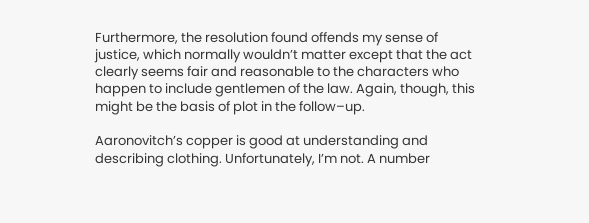Furthermore, the resolution found offends my sense of justice, which normally wouldn’t matter except that the act clearly seems fair and reasonable to the characters who happen to include gentlemen of the law. Again, though, this might be the basis of plot in the follow–up.

Aaronovitch’s copper is good at understanding and describing clothing. Unfortunately, I’m not. A number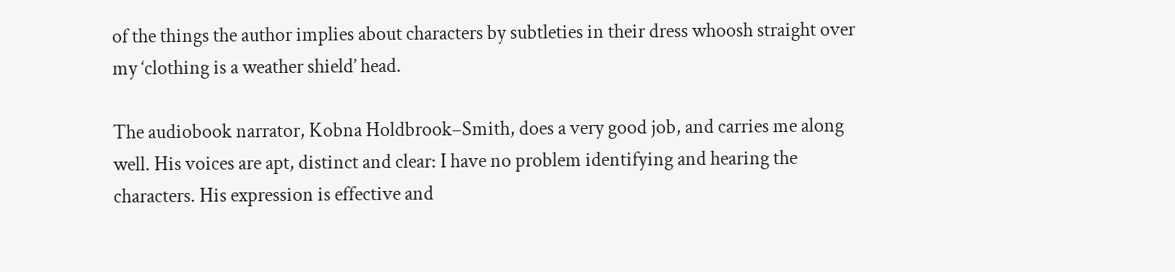of the things the author implies about characters by subtleties in their dress whoosh straight over my ‘clothing is a weather shield’ head.

The audiobook narrator, Kobna Holdbrook–Smith, does a very good job, and carries me along well. His voices are apt, distinct and clear: I have no problem identifying and hearing the characters. His expression is effective and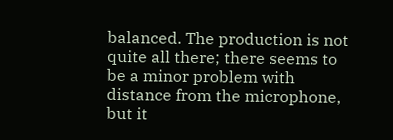balanced. The production is not quite all there; there seems to be a minor problem with distance from the microphone, but it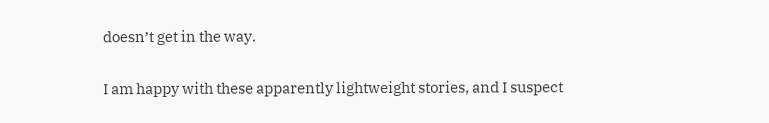doesn’t get in the way.

I am happy with these apparently lightweight stories, and I suspect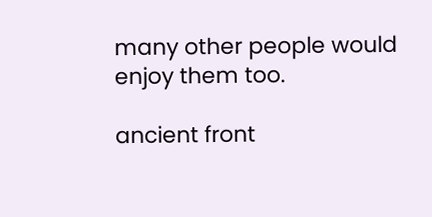many other people would enjoy them too.

ancient front